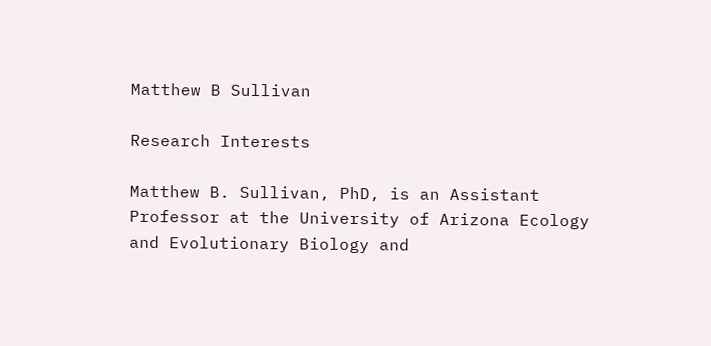Matthew B Sullivan

Research Interests

Matthew B. Sullivan, PhD, is an Assistant Professor at the University of Arizona Ecology and Evolutionary Biology and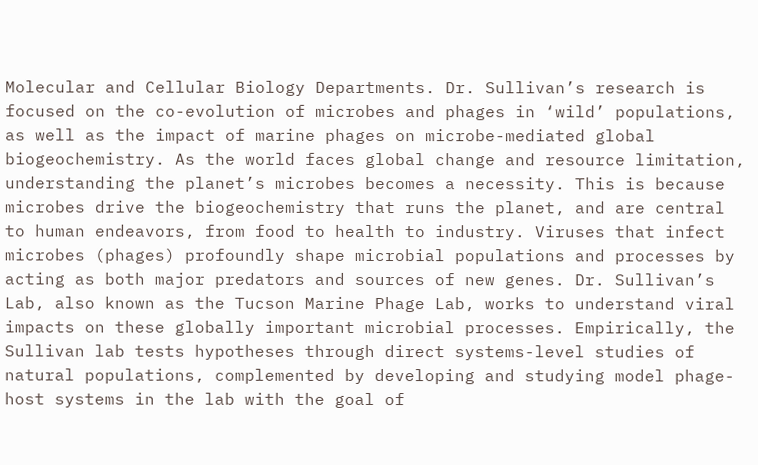Molecular and Cellular Biology Departments. Dr. Sullivan’s research is focused on the co-evolution of microbes and phages in ‘wild’ populations, as well as the impact of marine phages on microbe-mediated global biogeochemistry. As the world faces global change and resource limitation, understanding the planet’s microbes becomes a necessity. This is because microbes drive the biogeochemistry that runs the planet, and are central to human endeavors, from food to health to industry. Viruses that infect microbes (phages) profoundly shape microbial populations and processes by acting as both major predators and sources of new genes. Dr. Sullivan’s Lab, also known as the Tucson Marine Phage Lab, works to understand viral impacts on these globally important microbial processes. Empirically, the Sullivan lab tests hypotheses through direct systems-level studies of natural populations, complemented by developing and studying model phage-host systems in the lab with the goal of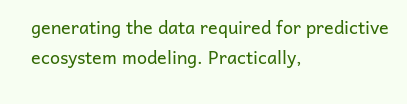generating the data required for predictive ecosystem modeling. Practically,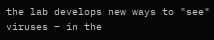the lab develops new ways to "see" viruses – in the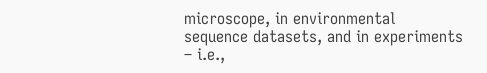microscope, in environmental sequence datasets, and in experiments – i.e.,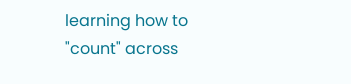learning how to "count" across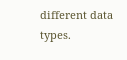different data types.